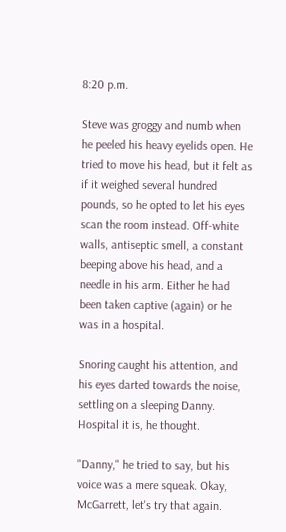8:20 p.m.

Steve was groggy and numb when he peeled his heavy eyelids open. He tried to move his head, but it felt as if it weighed several hundred pounds, so he opted to let his eyes scan the room instead. Off-white walls, antiseptic smell, a constant beeping above his head, and a needle in his arm. Either he had been taken captive (again) or he was in a hospital.

Snoring caught his attention, and his eyes darted towards the noise, settling on a sleeping Danny. Hospital it is, he thought.

"Danny," he tried to say, but his voice was a mere squeak. Okay, McGarrett, let's try that again.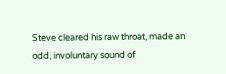Steve cleared his raw throat, made an odd, involuntary sound of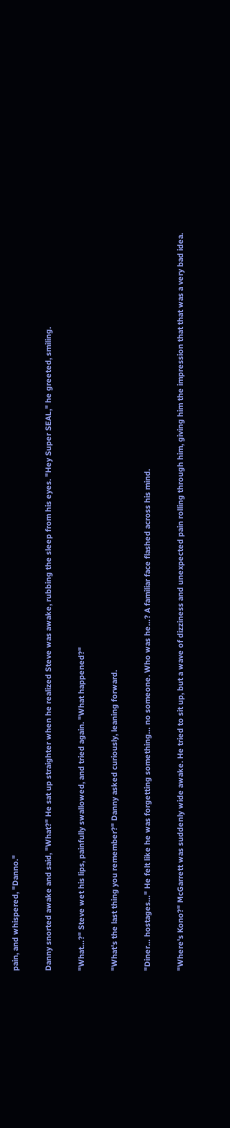pain, and whispered, "Danno."

Danny snorted awake and said, "What?" He sat up straighter when he realized Steve was awake, rubbing the sleep from his eyes. "Hey Super SEAL," he greeted, smiling.

"What…?" Steve wet his lips, painfully swallowed, and tried again. "What happened?"

"What's the last thing you remember?" Danny asked curiously, leaning forward.

"Diner… hostages…" He felt like he was forgetting something… no someone. Who was he…? A familiar face flashed across his mind.

"Where's Kono?" McGarrett was suddenly wide awake. He tried to sit up, but a wave of dizziness and unexpected pain rolling through him, giving him the impression that that was a very bad idea.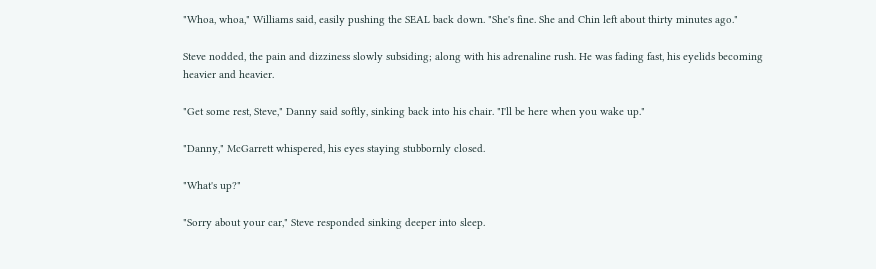"Whoa, whoa," Williams said, easily pushing the SEAL back down. "She's fine. She and Chin left about thirty minutes ago."

Steve nodded, the pain and dizziness slowly subsiding; along with his adrenaline rush. He was fading fast, his eyelids becoming heavier and heavier.

"Get some rest, Steve," Danny said softly, sinking back into his chair. "I'll be here when you wake up."

"Danny," McGarrett whispered, his eyes staying stubbornly closed.

"What's up?"

"Sorry about your car," Steve responded sinking deeper into sleep.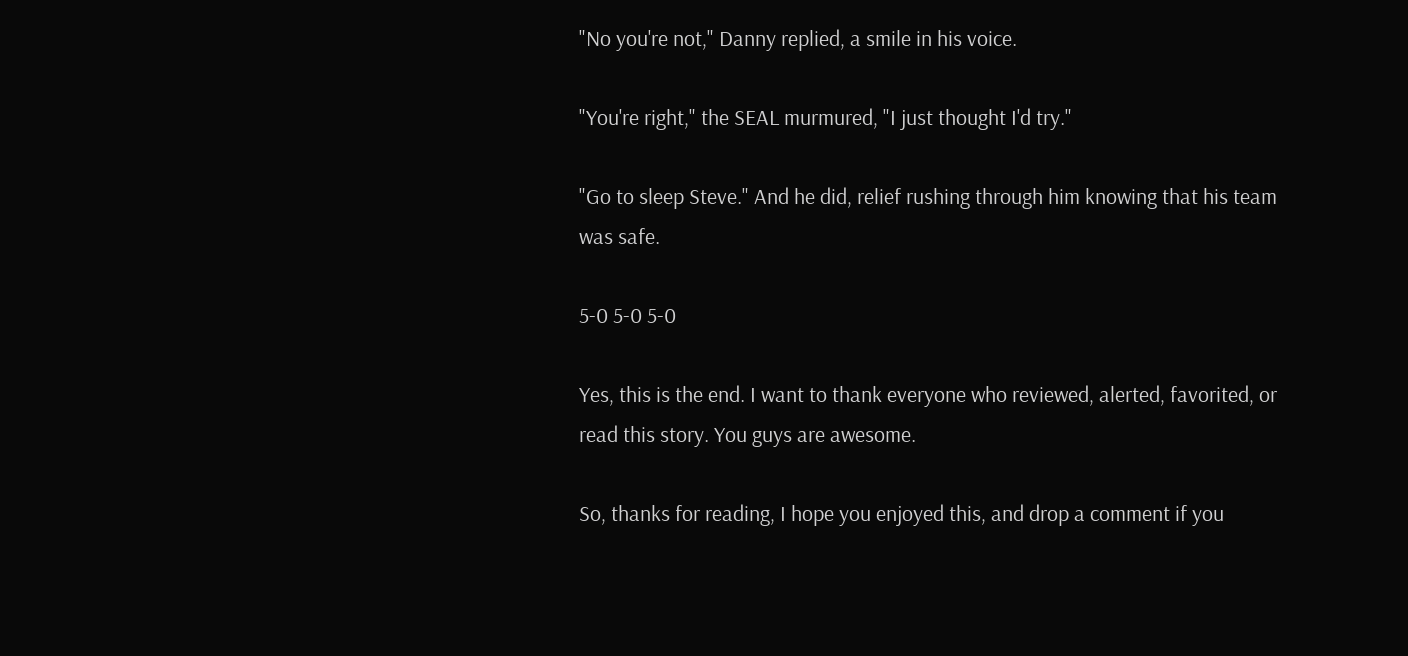"No you're not," Danny replied, a smile in his voice.

"You're right," the SEAL murmured, "I just thought I'd try."

"Go to sleep Steve." And he did, relief rushing through him knowing that his team was safe.

5-0 5-0 5-0

Yes, this is the end. I want to thank everyone who reviewed, alerted, favorited, or read this story. You guys are awesome.

So, thanks for reading, I hope you enjoyed this, and drop a comment if you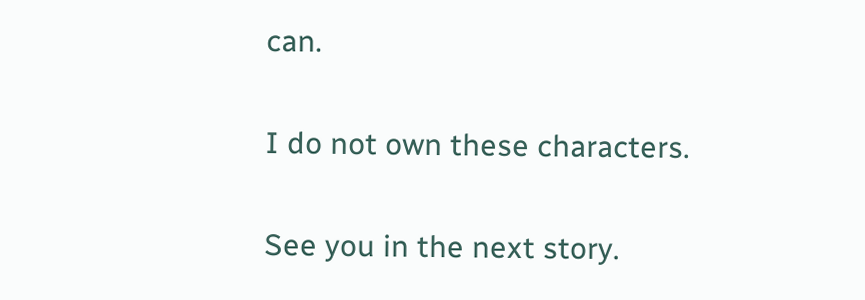can.

I do not own these characters.

See you in the next story.